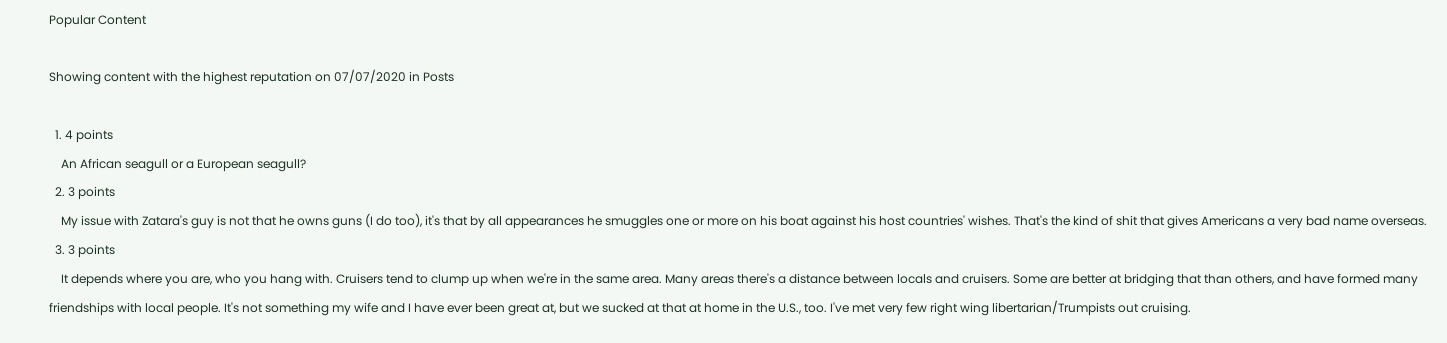Popular Content

Showing content with the highest reputation on 07/07/2020 in Posts

  1. 4 points
    An African seagull or a European seagull?
  2. 3 points
    My issue with Zatara's guy is not that he owns guns (I do too), it's that by all appearances he smuggles one or more on his boat against his host countries' wishes. That's the kind of shit that gives Americans a very bad name overseas.
  3. 3 points
    It depends where you are, who you hang with. Cruisers tend to clump up when we're in the same area. Many areas there's a distance between locals and cruisers. Some are better at bridging that than others, and have formed many friendships with local people. It's not something my wife and I have ever been great at, but we sucked at that at home in the U.S., too. I've met very few right wing libertarian/Trumpists out cruising.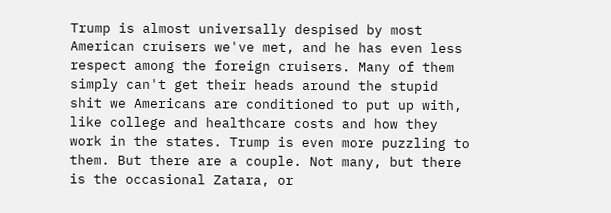Trump is almost universally despised by most American cruisers we've met, and he has even less respect among the foreign cruisers. Many of them simply can't get their heads around the stupid shit we Americans are conditioned to put up with, like college and healthcare costs and how they work in the states. Trump is even more puzzling to them. But there are a couple. Not many, but there is the occasional Zatara, or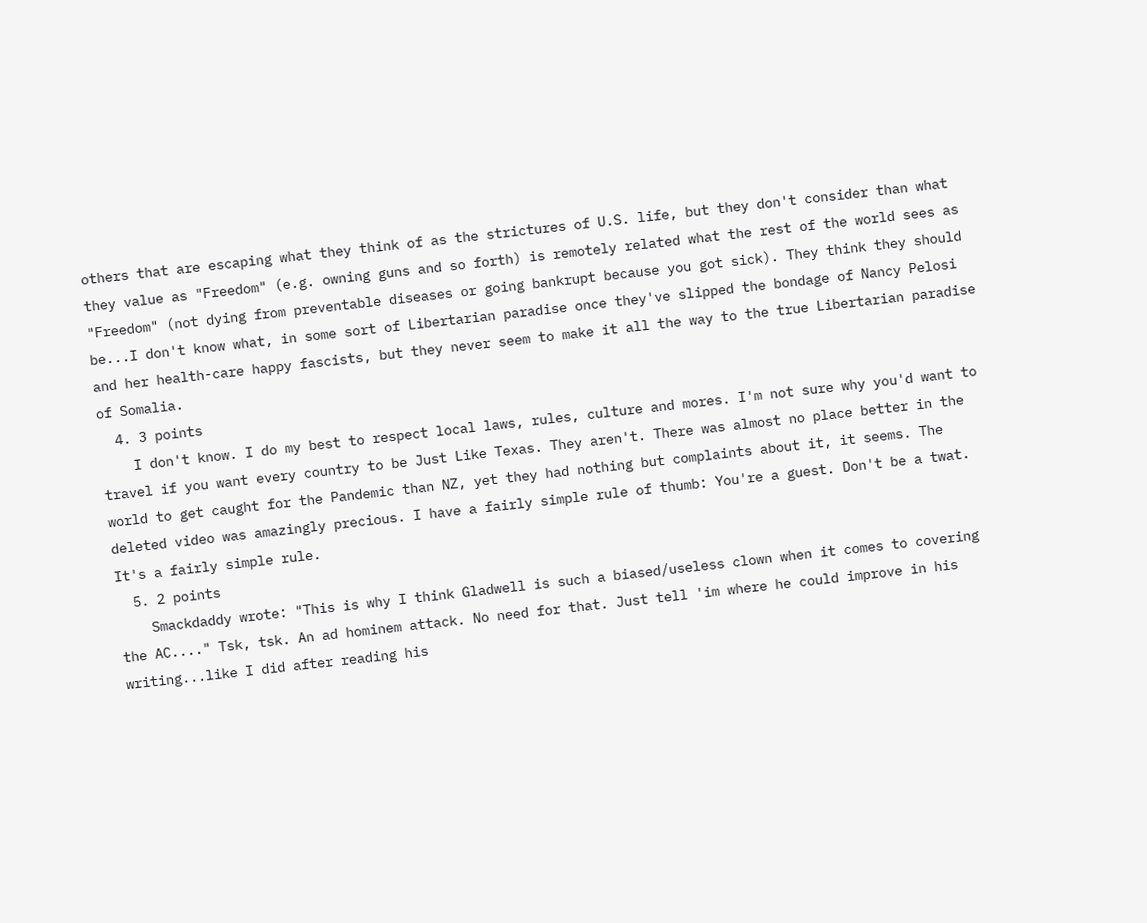others that are escaping what they think of as the strictures of U.S. life, but they don't consider than what they value as "Freedom" (e.g. owning guns and so forth) is remotely related what the rest of the world sees as "Freedom" (not dying from preventable diseases or going bankrupt because you got sick). They think they should be...I don't know what, in some sort of Libertarian paradise once they've slipped the bondage of Nancy Pelosi and her health-care happy fascists, but they never seem to make it all the way to the true Libertarian paradise of Somalia.
  4. 3 points
    I don't know. I do my best to respect local laws, rules, culture and mores. I'm not sure why you'd want to travel if you want every country to be Just Like Texas. They aren't. There was almost no place better in the world to get caught for the Pandemic than NZ, yet they had nothing but complaints about it, it seems. The deleted video was amazingly precious. I have a fairly simple rule of thumb: You're a guest. Don't be a twat. It's a fairly simple rule.
  5. 2 points
    Smackdaddy wrote: "This is why I think Gladwell is such a biased/useless clown when it comes to covering the AC...." Tsk, tsk. An ad hominem attack. No need for that. Just tell 'im where he could improve in his writing...like I did after reading his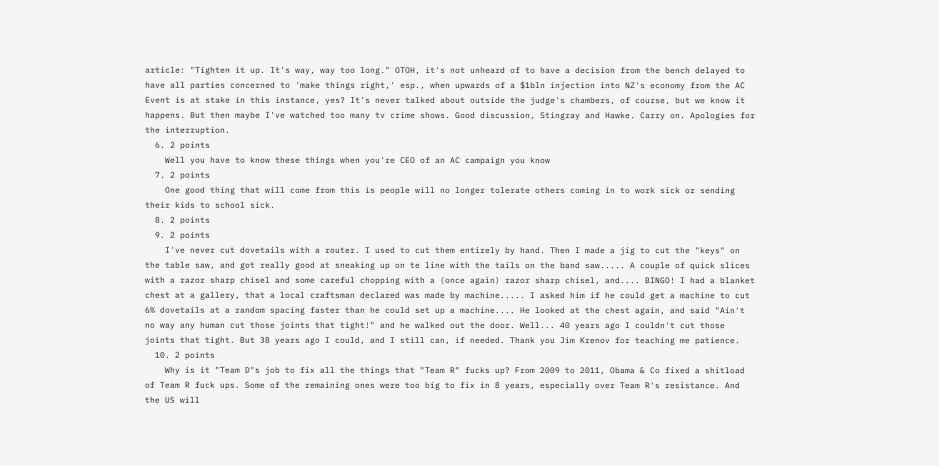article: "Tighten it up. It's way, way too long." OTOH, it's not unheard of to have a decision from the bench delayed to have all parties concerned to 'make things right,' esp., when upwards of a $1bln injection into NZ's economy from the AC Event is at stake in this instance, yes? It's never talked about outside the judge's chambers, of course, but we know it happens. But then maybe I've watched too many tv crime shows. Good discussion, Stingray and Hawke. Carry on. Apologies for the interruption.
  6. 2 points
    Well you have to know these things when you're CEO of an AC campaign you know
  7. 2 points
    One good thing that will come from this is people will no longer tolerate others coming in to work sick or sending their kids to school sick.
  8. 2 points
  9. 2 points
    I've never cut dovetails with a router. I used to cut them entirely by hand. Then I made a jig to cut the "keys" on the table saw, and got really good at sneaking up on te line with the tails on the band saw..... A couple of quick slices with a razor sharp chisel and some careful chopping with a (once again) razor sharp chisel, and.... BINGO! I had a blanket chest at a gallery, that a local craftsman declared was made by machine..... I asked him if he could get a machine to cut 6% dovetails at a random spacing faster than he could set up a machine.... He looked at the chest again, and said "Ain't no way any human cut those joints that tight!" and he walked out the door. Well... 40 years ago I couldn't cut those joints that tight. But 38 years ago I could, and I still can, if needed. Thank you Jim Krenov for teaching me patience.
  10. 2 points
    Why is it "Team D"s job to fix all the things that "Team R" fucks up? From 2009 to 2011, Obama & Co fixed a shitload of Team R fuck ups. Some of the remaining ones were too big to fix in 8 years, especially over Team R's resistance. And the US will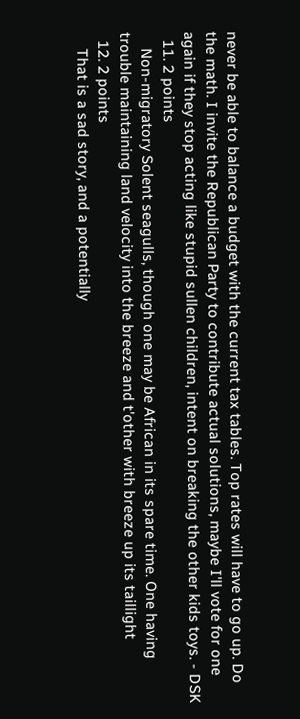never be able to balance a budget with the current tax tables. Top rates will have to go up. Do the math. I invite the Republican Party to contribute actual solutions, maybe I'll vote for one again if they stop acting like stupid sullen children, intent on breaking the other kids toys. - DSK
  11. 2 points
    Non-migratory Solent seagulls, though one may be African in its spare time. One having trouble maintaining land velocity into the breeze and t'other with breeze up its taillight
  12. 2 points
    That is a sad story, and a potentially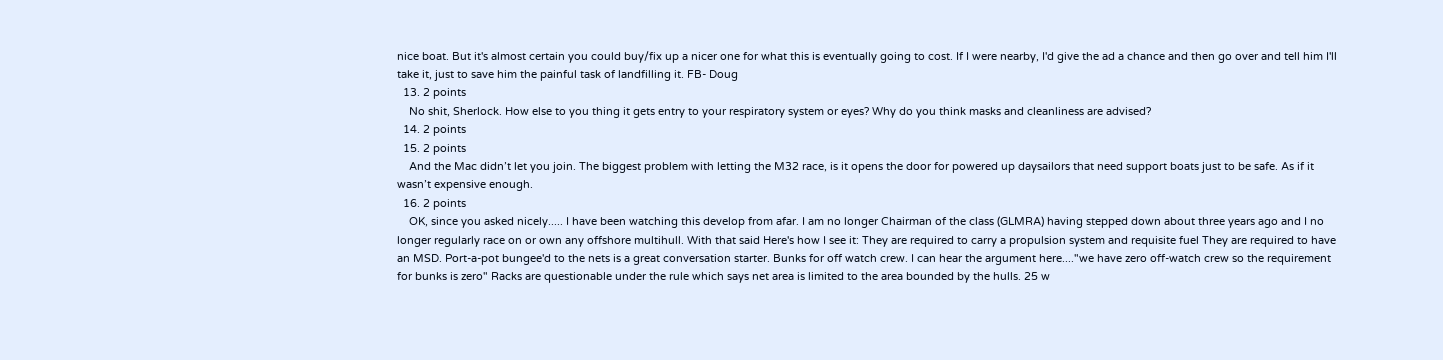nice boat. But it's almost certain you could buy/fix up a nicer one for what this is eventually going to cost. If I were nearby, I'd give the ad a chance and then go over and tell him I'll take it, just to save him the painful task of landfilling it. FB- Doug
  13. 2 points
    No shit, Sherlock. How else to you thing it gets entry to your respiratory system or eyes? Why do you think masks and cleanliness are advised?
  14. 2 points
  15. 2 points
    And the Mac didn’t let you join. The biggest problem with letting the M32 race, is it opens the door for powered up daysailors that need support boats just to be safe. As if it wasn’t expensive enough.
  16. 2 points
    OK, since you asked nicely..... I have been watching this develop from afar. I am no longer Chairman of the class (GLMRA) having stepped down about three years ago and I no longer regularly race on or own any offshore multihull. With that said Here's how I see it: They are required to carry a propulsion system and requisite fuel They are required to have an MSD. Port-a-pot bungee'd to the nets is a great conversation starter. Bunks for off watch crew. I can hear the argument here...."we have zero off-watch crew so the requirement for bunks is zero" Racks are questionable under the rule which says net area is limited to the area bounded by the hulls. 25 w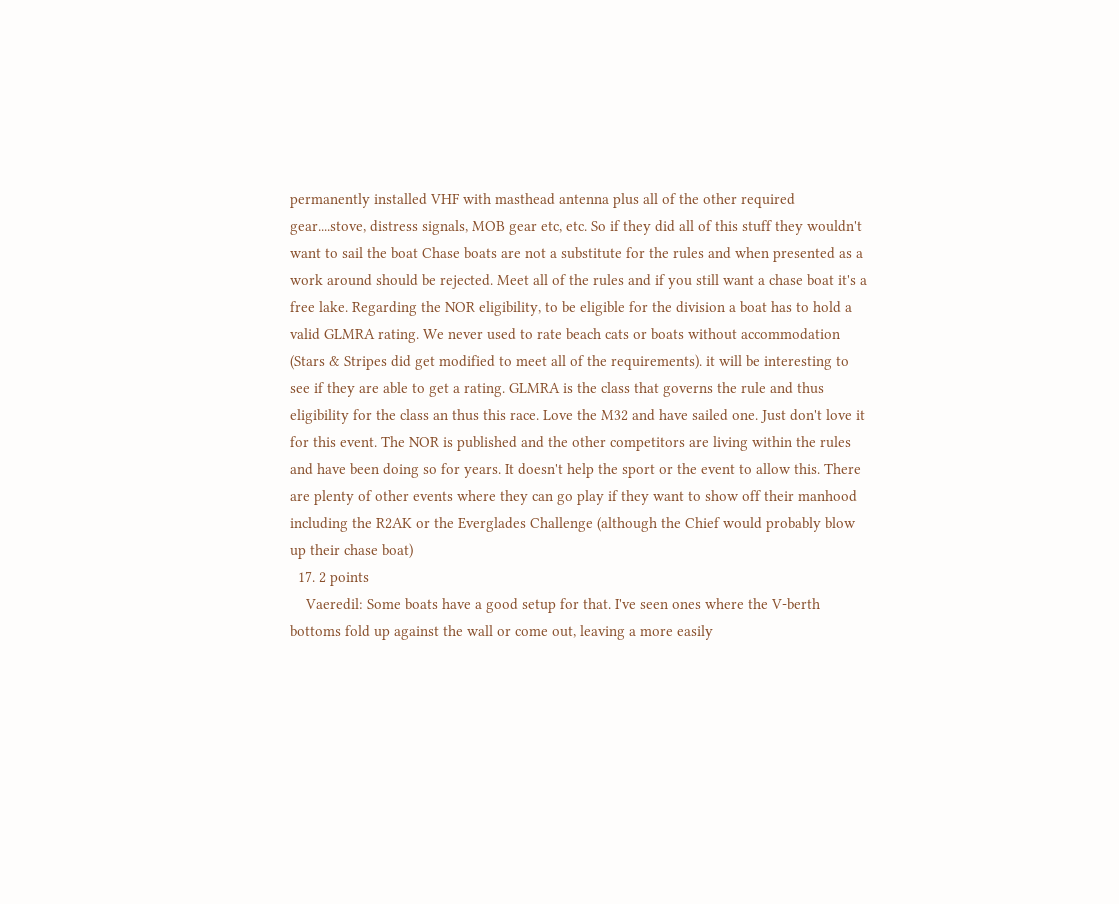permanently installed VHF with masthead antenna plus all of the other required gear....stove, distress signals, MOB gear etc, etc. So if they did all of this stuff they wouldn't want to sail the boat Chase boats are not a substitute for the rules and when presented as a work around should be rejected. Meet all of the rules and if you still want a chase boat it's a free lake. Regarding the NOR eligibility, to be eligible for the division a boat has to hold a valid GLMRA rating. We never used to rate beach cats or boats without accommodation (Stars & Stripes did get modified to meet all of the requirements). it will be interesting to see if they are able to get a rating. GLMRA is the class that governs the rule and thus eligibility for the class an thus this race. Love the M32 and have sailed one. Just don't love it for this event. The NOR is published and the other competitors are living within the rules and have been doing so for years. It doesn't help the sport or the event to allow this. There are plenty of other events where they can go play if they want to show off their manhood including the R2AK or the Everglades Challenge (although the Chief would probably blow up their chase boat)
  17. 2 points
    Vaeredil: Some boats have a good setup for that. I've seen ones where the V-berth bottoms fold up against the wall or come out, leaving a more easily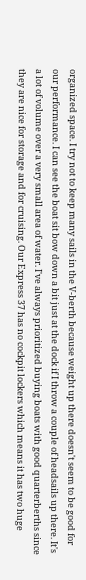organized space. I try not to keep many sails in the V-berth because weight up there doesn't seem to be good for our performance. I can see the boat sit bow down a bit just at the dock if I throw a couple of headsails up there. It's a lot of volume over a very small area of water. I've always prioritized buying boats with good quarterberths since they are nice for storage and for cruising. Our Express 37 has no cockpit lockers which means it has two huge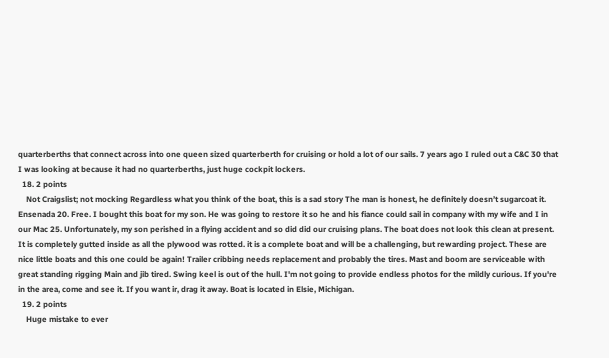quarterberths that connect across into one queen sized quarterberth for cruising or hold a lot of our sails. 7 years ago I ruled out a C&C 30 that I was looking at because it had no quarterberths, just huge cockpit lockers.
  18. 2 points
    Not Craigslist; not mocking Regardless what you think of the boat, this is a sad story The man is honest, he definitely doesn’t sugarcoat it. Ensenada 20. Free. I bought this boat for my son. He was going to restore it so he and his fiance could sail in company with my wife and I in our Mac 25. Unfortunately, my son perished in a flying accident and so did did our cruising plans. The boat does not look this clean at present. It is completely gutted inside as all the plywood was rotted. it is a complete boat and will be a challenging, but rewarding project. These are nice little boats and this one could be again! Trailer cribbing needs replacement and probably the tires. Mast and boom are serviceable with great standing rigging Main and jib tired. Swing keel is out of the hull. I'm not going to provide endless photos for the mildly curious. If you're in the area, come and see it. If you want ir, drag it away. Boat is located in Elsie, Michigan.
  19. 2 points
    Huge mistake to ever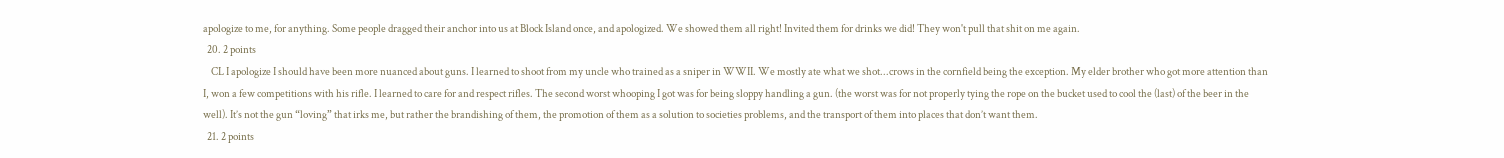apologize to me, for anything. Some people dragged their anchor into us at Block Island once, and apologized. We showed them all right! Invited them for drinks we did! They won't pull that shit on me again.
  20. 2 points
    CL I apologize I should have been more nuanced about guns. I learned to shoot from my uncle who trained as a sniper in WWII. We mostly ate what we shot...crows in the cornfield being the exception. My elder brother who got more attention than I, won a few competitions with his rifle. I learned to care for and respect rifles. The second worst whooping I got was for being sloppy handling a gun. (the worst was for not properly tying the rope on the bucket used to cool the (last) of the beer in the well). It’s not the gun “loving” that irks me, but rather the brandishing of them, the promotion of them as a solution to societies problems, and the transport of them into places that don’t want them.
  21. 2 points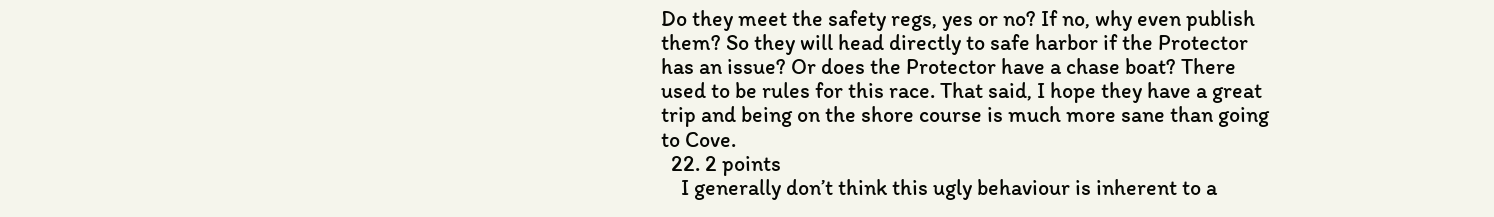Do they meet the safety regs, yes or no? If no, why even publish them? So they will head directly to safe harbor if the Protector has an issue? Or does the Protector have a chase boat? There used to be rules for this race. That said, I hope they have a great trip and being on the shore course is much more sane than going to Cove.
  22. 2 points
    I generally don’t think this ugly behaviour is inherent to a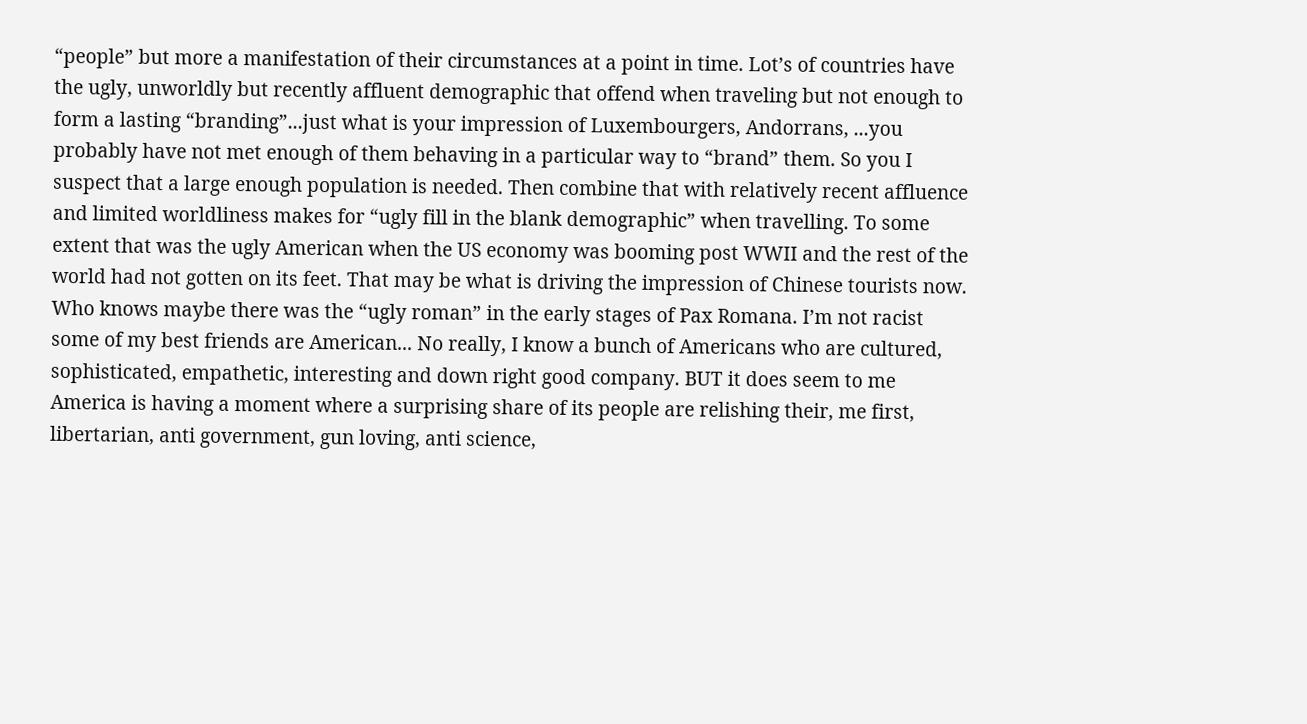“people” but more a manifestation of their circumstances at a point in time. Lot’s of countries have the ugly, unworldly but recently affluent demographic that offend when traveling but not enough to form a lasting “branding”...just what is your impression of Luxembourgers, Andorrans, ...you probably have not met enough of them behaving in a particular way to “brand” them. So you I suspect that a large enough population is needed. Then combine that with relatively recent affluence and limited worldliness makes for “ugly fill in the blank demographic” when travelling. To some extent that was the ugly American when the US economy was booming post WWII and the rest of the world had not gotten on its feet. That may be what is driving the impression of Chinese tourists now. Who knows maybe there was the “ugly roman” in the early stages of Pax Romana. I’m not racist some of my best friends are American... No really, I know a bunch of Americans who are cultured, sophisticated, empathetic, interesting and down right good company. BUT it does seem to me America is having a moment where a surprising share of its people are relishing their, me first, libertarian, anti government, gun loving, anti science,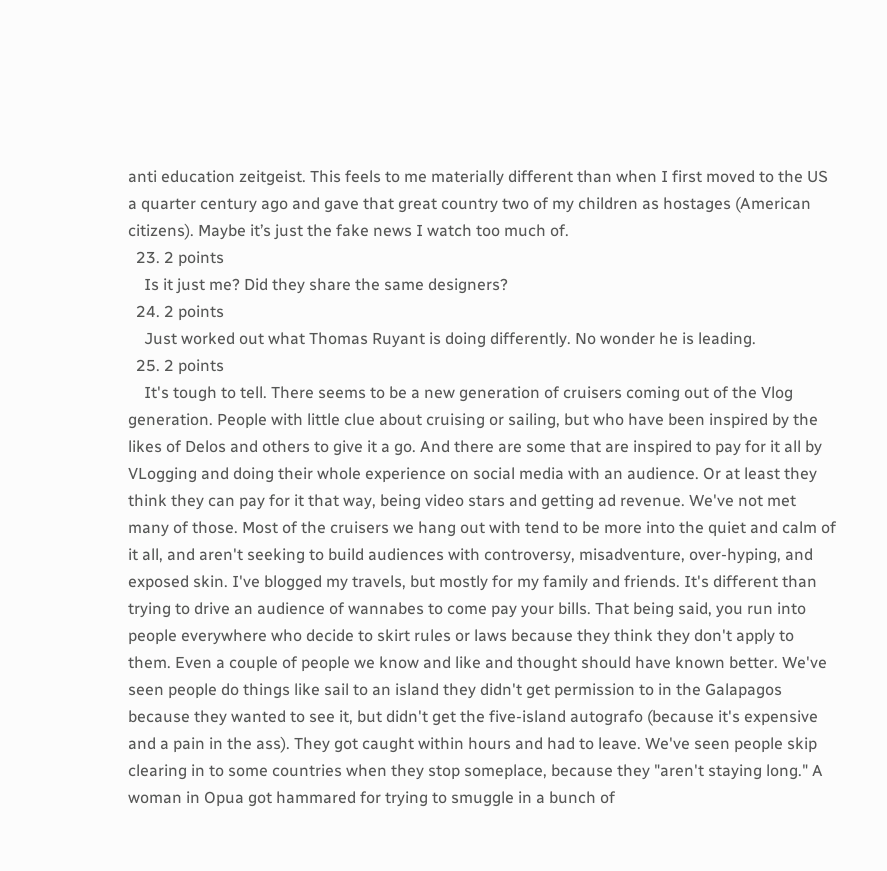anti education zeitgeist. This feels to me materially different than when I first moved to the US a quarter century ago and gave that great country two of my children as hostages (American citizens). Maybe it’s just the fake news I watch too much of.
  23. 2 points
    Is it just me? Did they share the same designers?
  24. 2 points
    Just worked out what Thomas Ruyant is doing differently. No wonder he is leading.
  25. 2 points
    It's tough to tell. There seems to be a new generation of cruisers coming out of the Vlog generation. People with little clue about cruising or sailing, but who have been inspired by the likes of Delos and others to give it a go. And there are some that are inspired to pay for it all by VLogging and doing their whole experience on social media with an audience. Or at least they think they can pay for it that way, being video stars and getting ad revenue. We've not met many of those. Most of the cruisers we hang out with tend to be more into the quiet and calm of it all, and aren't seeking to build audiences with controversy, misadventure, over-hyping, and exposed skin. I've blogged my travels, but mostly for my family and friends. It's different than trying to drive an audience of wannabes to come pay your bills. That being said, you run into people everywhere who decide to skirt rules or laws because they think they don't apply to them. Even a couple of people we know and like and thought should have known better. We've seen people do things like sail to an island they didn't get permission to in the Galapagos because they wanted to see it, but didn't get the five-island autografo (because it's expensive and a pain in the ass). They got caught within hours and had to leave. We've seen people skip clearing in to some countries when they stop someplace, because they "aren't staying long." A woman in Opua got hammared for trying to smuggle in a bunch of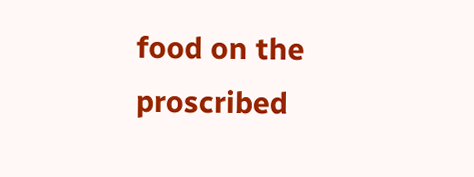food on the proscribed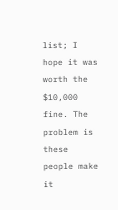list; I hope it was worth the $10,000 fine. The problem is these people make it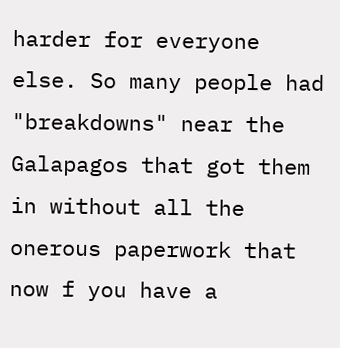harder for everyone else. So many people had "breakdowns" near the Galapagos that got them in without all the onerous paperwork that now f you have a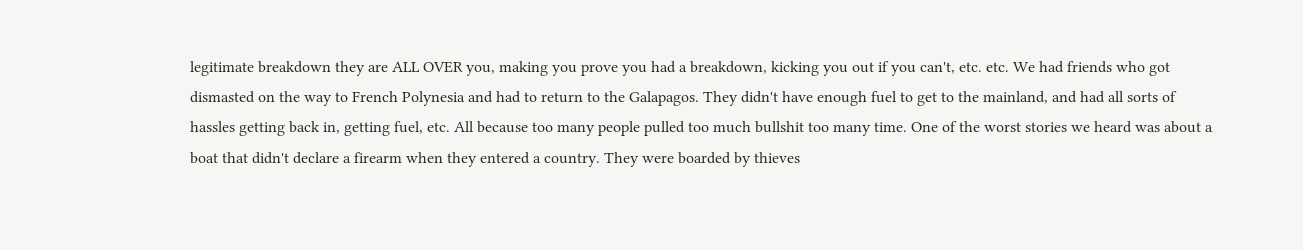legitimate breakdown they are ALL OVER you, making you prove you had a breakdown, kicking you out if you can't, etc. etc. We had friends who got dismasted on the way to French Polynesia and had to return to the Galapagos. They didn't have enough fuel to get to the mainland, and had all sorts of hassles getting back in, getting fuel, etc. All because too many people pulled too much bullshit too many time. One of the worst stories we heard was about a boat that didn't declare a firearm when they entered a country. They were boarded by thieves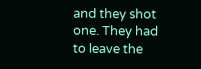and they shot one. They had to leave the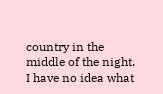country in the middle of the night. I have no idea what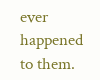ever happened to them.